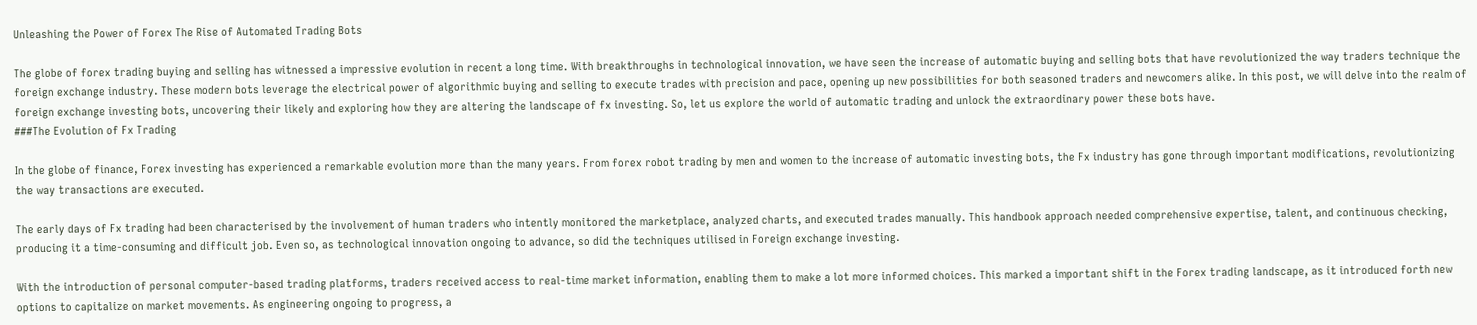Unleashing the Power of Forex The Rise of Automated Trading Bots

The globe of forex trading buying and selling has witnessed a impressive evolution in recent a long time. With breakthroughs in technological innovation, we have seen the increase of automatic buying and selling bots that have revolutionized the way traders technique the foreign exchange industry. These modern bots leverage the electrical power of algorithmic buying and selling to execute trades with precision and pace, opening up new possibilities for both seasoned traders and newcomers alike. In this post, we will delve into the realm of foreign exchange investing bots, uncovering their likely and exploring how they are altering the landscape of fx investing. So, let us explore the world of automatic trading and unlock the extraordinary power these bots have.
###The Evolution of Fx Trading

In the globe of finance, Forex investing has experienced a remarkable evolution more than the many years. From forex robot trading by men and women to the increase of automatic investing bots, the Fx industry has gone through important modifications, revolutionizing the way transactions are executed.

The early days of Fx trading had been characterised by the involvement of human traders who intently monitored the marketplace, analyzed charts, and executed trades manually. This handbook approach needed comprehensive expertise, talent, and continuous checking, producing it a time-consuming and difficult job. Even so, as technological innovation ongoing to advance, so did the techniques utilised in Foreign exchange investing.

With the introduction of personal computer-based trading platforms, traders received access to real-time market information, enabling them to make a lot more informed choices. This marked a important shift in the Forex trading landscape, as it introduced forth new options to capitalize on market movements. As engineering ongoing to progress, a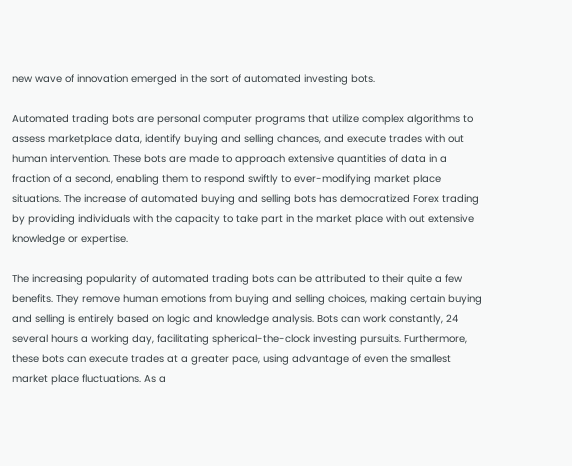new wave of innovation emerged in the sort of automated investing bots.

Automated trading bots are personal computer programs that utilize complex algorithms to assess marketplace data, identify buying and selling chances, and execute trades with out human intervention. These bots are made to approach extensive quantities of data in a fraction of a second, enabling them to respond swiftly to ever-modifying market place situations. The increase of automated buying and selling bots has democratized Forex trading by providing individuals with the capacity to take part in the market place with out extensive knowledge or expertise.

The increasing popularity of automated trading bots can be attributed to their quite a few benefits. They remove human emotions from buying and selling choices, making certain buying and selling is entirely based on logic and knowledge analysis. Bots can work constantly, 24 several hours a working day, facilitating spherical-the-clock investing pursuits. Furthermore, these bots can execute trades at a greater pace, using advantage of even the smallest market place fluctuations. As a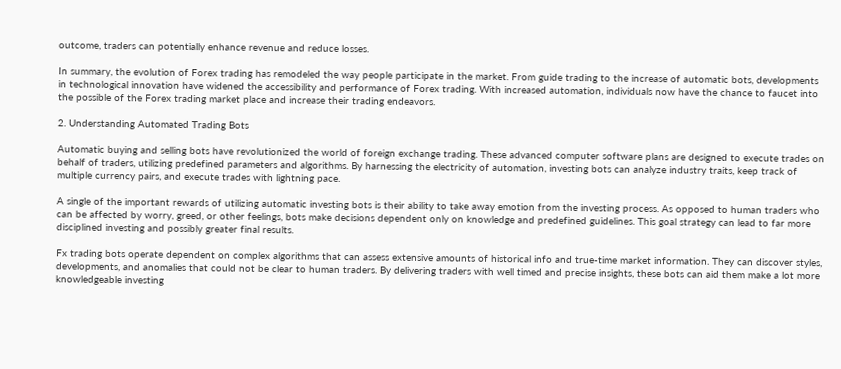outcome, traders can potentially enhance revenue and reduce losses.

In summary, the evolution of Forex trading has remodeled the way people participate in the market. From guide trading to the increase of automatic bots, developments in technological innovation have widened the accessibility and performance of Forex trading. With increased automation, individuals now have the chance to faucet into the possible of the Forex trading market place and increase their trading endeavors.

2. Understanding Automated Trading Bots

Automatic buying and selling bots have revolutionized the world of foreign exchange trading. These advanced computer software plans are designed to execute trades on behalf of traders, utilizing predefined parameters and algorithms. By harnessing the electricity of automation, investing bots can analyze industry traits, keep track of multiple currency pairs, and execute trades with lightning pace.

A single of the important rewards of utilizing automatic investing bots is their ability to take away emotion from the investing process. As opposed to human traders who can be affected by worry, greed, or other feelings, bots make decisions dependent only on knowledge and predefined guidelines. This goal strategy can lead to far more disciplined investing and possibly greater final results.

Fx trading bots operate dependent on complex algorithms that can assess extensive amounts of historical info and true-time market information. They can discover styles, developments, and anomalies that could not be clear to human traders. By delivering traders with well timed and precise insights, these bots can aid them make a lot more knowledgeable investing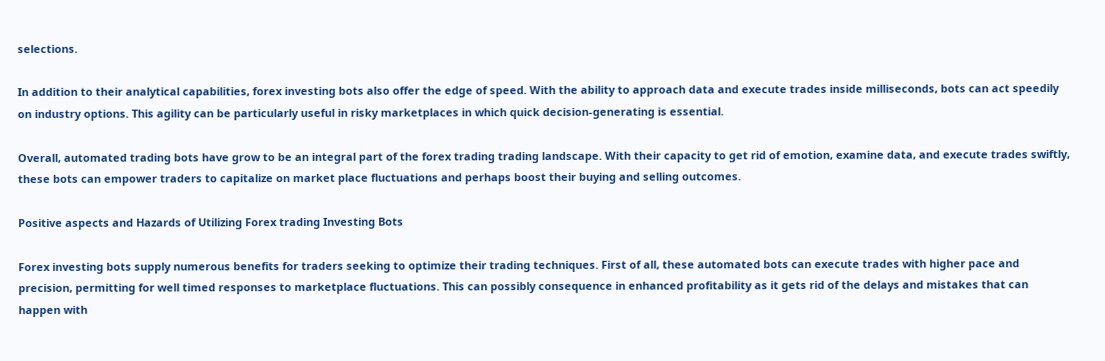selections.

In addition to their analytical capabilities, forex investing bots also offer the edge of speed. With the ability to approach data and execute trades inside milliseconds, bots can act speedily on industry options. This agility can be particularly useful in risky marketplaces in which quick decision-generating is essential.

Overall, automated trading bots have grow to be an integral part of the forex trading trading landscape. With their capacity to get rid of emotion, examine data, and execute trades swiftly, these bots can empower traders to capitalize on market place fluctuations and perhaps boost their buying and selling outcomes.

Positive aspects and Hazards of Utilizing Forex trading Investing Bots

Forex investing bots supply numerous benefits for traders seeking to optimize their trading techniques. First of all, these automated bots can execute trades with higher pace and precision, permitting for well timed responses to marketplace fluctuations. This can possibly consequence in enhanced profitability as it gets rid of the delays and mistakes that can happen with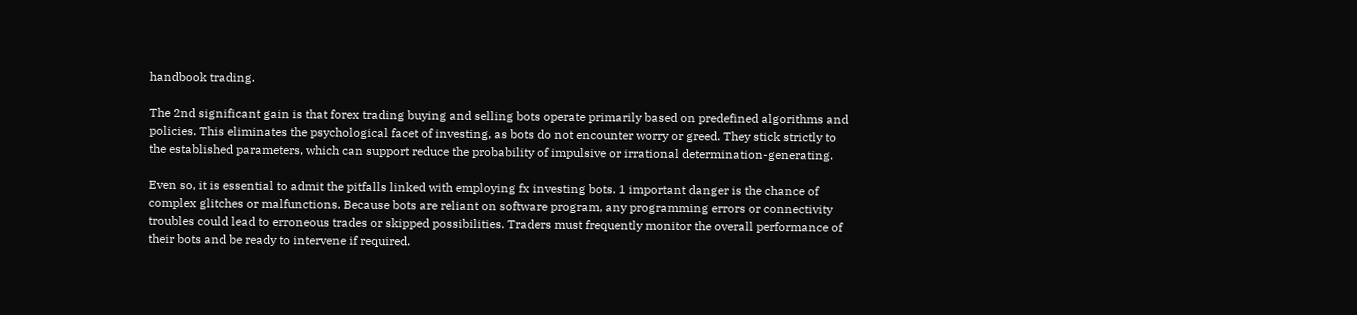handbook trading.

The 2nd significant gain is that forex trading buying and selling bots operate primarily based on predefined algorithms and policies. This eliminates the psychological facet of investing, as bots do not encounter worry or greed. They stick strictly to the established parameters, which can support reduce the probability of impulsive or irrational determination-generating.

Even so, it is essential to admit the pitfalls linked with employing fx investing bots. 1 important danger is the chance of complex glitches or malfunctions. Because bots are reliant on software program, any programming errors or connectivity troubles could lead to erroneous trades or skipped possibilities. Traders must frequently monitor the overall performance of their bots and be ready to intervene if required.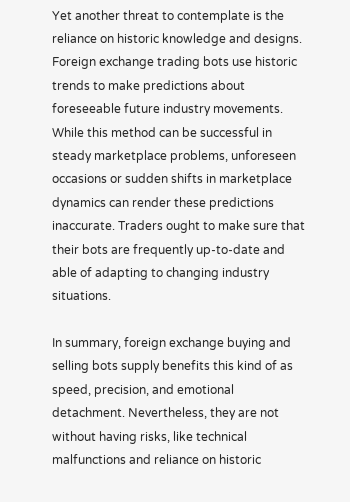Yet another threat to contemplate is the reliance on historic knowledge and designs. Foreign exchange trading bots use historic trends to make predictions about foreseeable future industry movements. While this method can be successful in steady marketplace problems, unforeseen occasions or sudden shifts in marketplace dynamics can render these predictions inaccurate. Traders ought to make sure that their bots are frequently up-to-date and able of adapting to changing industry situations.

In summary, foreign exchange buying and selling bots supply benefits this kind of as speed, precision, and emotional detachment. Nevertheless, they are not without having risks, like technical malfunctions and reliance on historic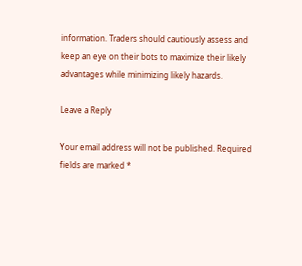information. Traders should cautiously assess and keep an eye on their bots to maximize their likely advantages while minimizing likely hazards.

Leave a Reply

Your email address will not be published. Required fields are marked *